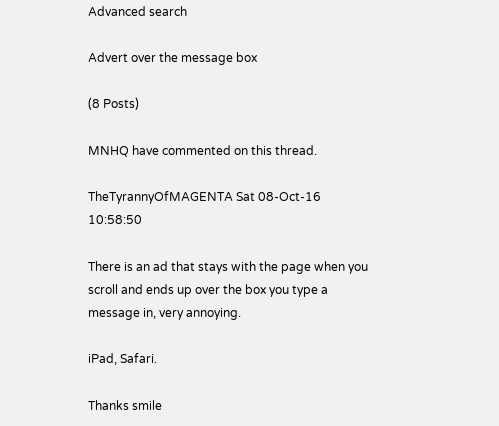Advanced search

Advert over the message box

(8 Posts)

MNHQ have commented on this thread.

TheTyrannyOfMAGENTA Sat 08-Oct-16 10:58:50

There is an ad that stays with the page when you scroll and ends up over the box you type a message in, very annoying.

iPad, Safari.

Thanks smile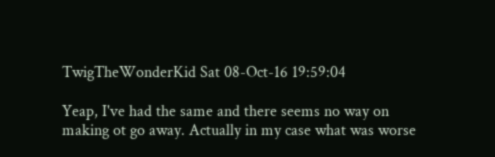TwigTheWonderKid Sat 08-Oct-16 19:59:04

Yeap, I've had the same and there seems no way on making ot go away. Actually in my case what was worse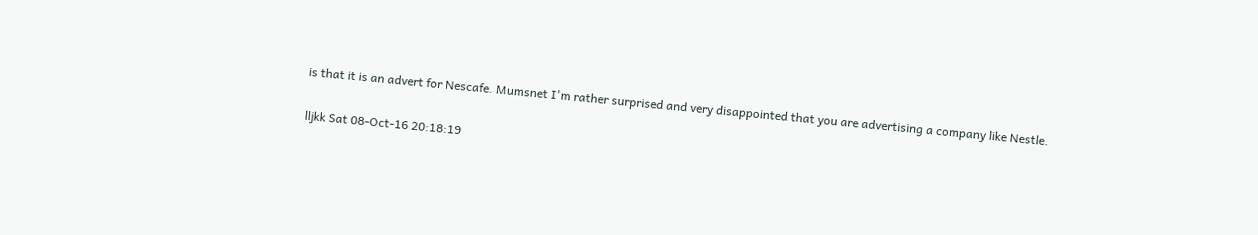is that it is an advert for Nescafe. Mumsnet I'm rather surprised and very disappointed that you are advertising a company like Nestle.

lljkk Sat 08-Oct-16 20:18:19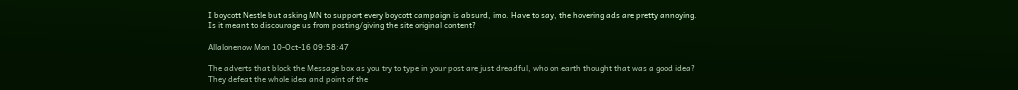I boycott Nestle but asking MN to support every boycott campaign is absurd, imo. Have to say, the hovering ads are pretty annoying. Is it meant to discourage us from posting/giving the site original content?

Allalonenow Mon 10-Oct-16 09:58:47

The adverts that block the Message box as you try to type in your post are just dreadful, who on earth thought that was a good idea? They defeat the whole idea and point of the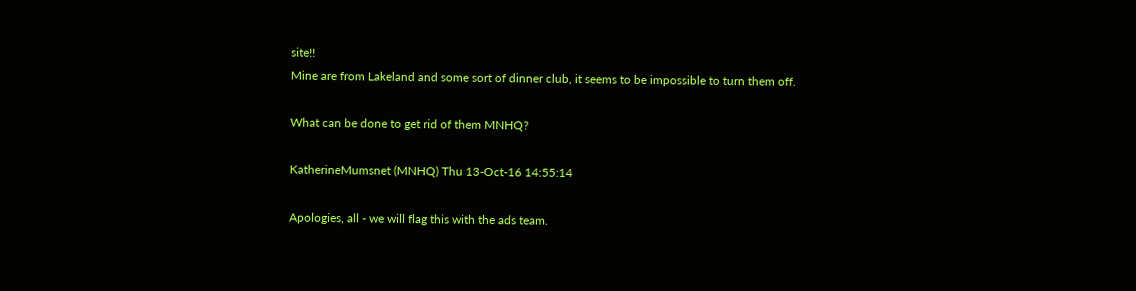site!!
Mine are from Lakeland and some sort of dinner club, it seems to be impossible to turn them off.

What can be done to get rid of them MNHQ?

KatherineMumsnet (MNHQ) Thu 13-Oct-16 14:55:14

Apologies, all - we will flag this with the ads team.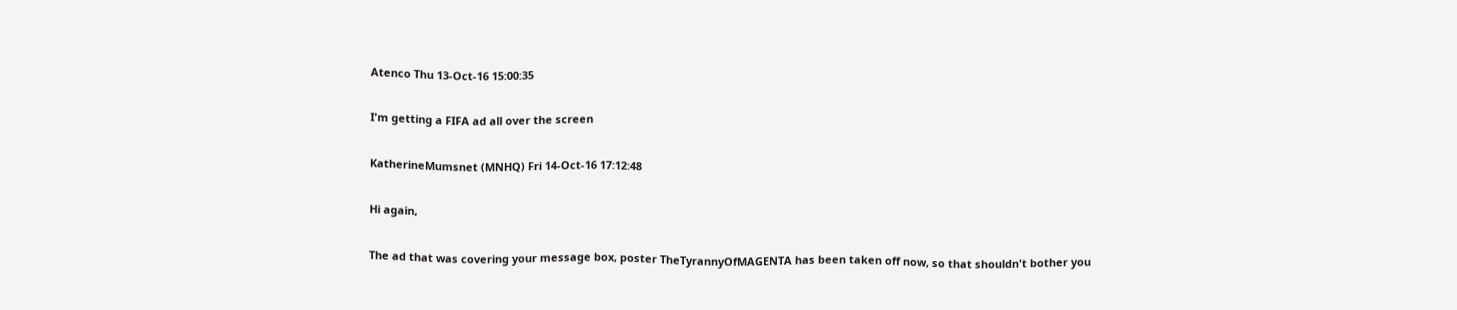Atenco Thu 13-Oct-16 15:00:35

I'm getting a FIFA ad all over the screen

KatherineMumsnet (MNHQ) Fri 14-Oct-16 17:12:48

Hi again,

The ad that was covering your message box, poster TheTyrannyOfMAGENTA has been taken off now, so that shouldn't bother you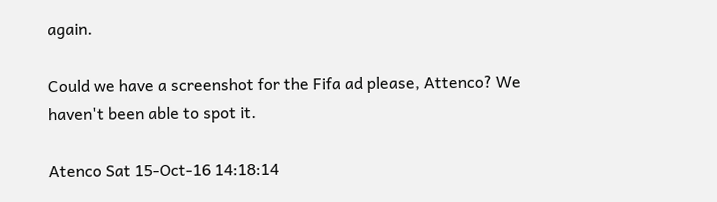again.

Could we have a screenshot for the Fifa ad please, Attenco? We haven't been able to spot it.

Atenco Sat 15-Oct-16 14:18:14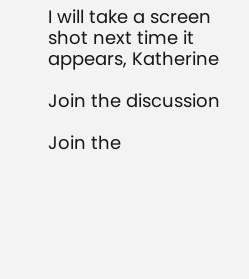I will take a screen shot next time it appears, Katherine

Join the discussion

Join the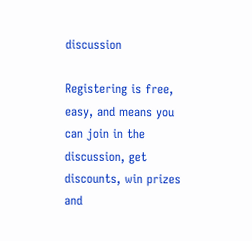discussion

Registering is free, easy, and means you can join in the discussion, get discounts, win prizes and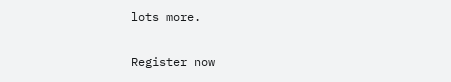lots more.

Register now